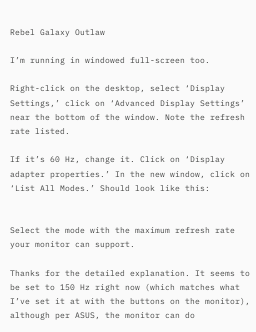Rebel Galaxy Outlaw

I’m running in windowed full-screen too.

Right-click on the desktop, select ‘Display Settings,’ click on ‘Advanced Display Settings’ near the bottom of the window. Note the refresh rate listed.

If it’s 60 Hz, change it. Click on ‘Display adapter properties.’ In the new window, click on ‘List All Modes.’ Should look like this:


Select the mode with the maximum refresh rate your monitor can support.

Thanks for the detailed explanation. It seems to be set to 150 Hz right now (which matches what I’ve set it at with the buttons on the monitor), although per ASUS, the monitor can do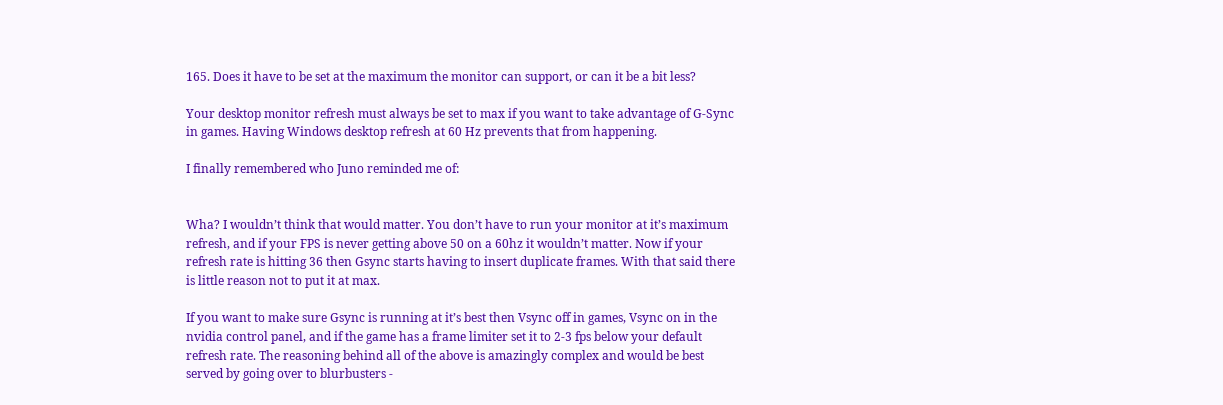165. Does it have to be set at the maximum the monitor can support, or can it be a bit less?

Your desktop monitor refresh must always be set to max if you want to take advantage of G-Sync in games. Having Windows desktop refresh at 60 Hz prevents that from happening.

I finally remembered who Juno reminded me of:


Wha? I wouldn’t think that would matter. You don’t have to run your monitor at it’s maximum refresh, and if your FPS is never getting above 50 on a 60hz it wouldn’t matter. Now if your refresh rate is hitting 36 then Gsync starts having to insert duplicate frames. With that said there is little reason not to put it at max.

If you want to make sure Gsync is running at it’s best then Vsync off in games, Vsync on in the nvidia control panel, and if the game has a frame limiter set it to 2-3 fps below your default refresh rate. The reasoning behind all of the above is amazingly complex and would be best served by going over to blurbusters -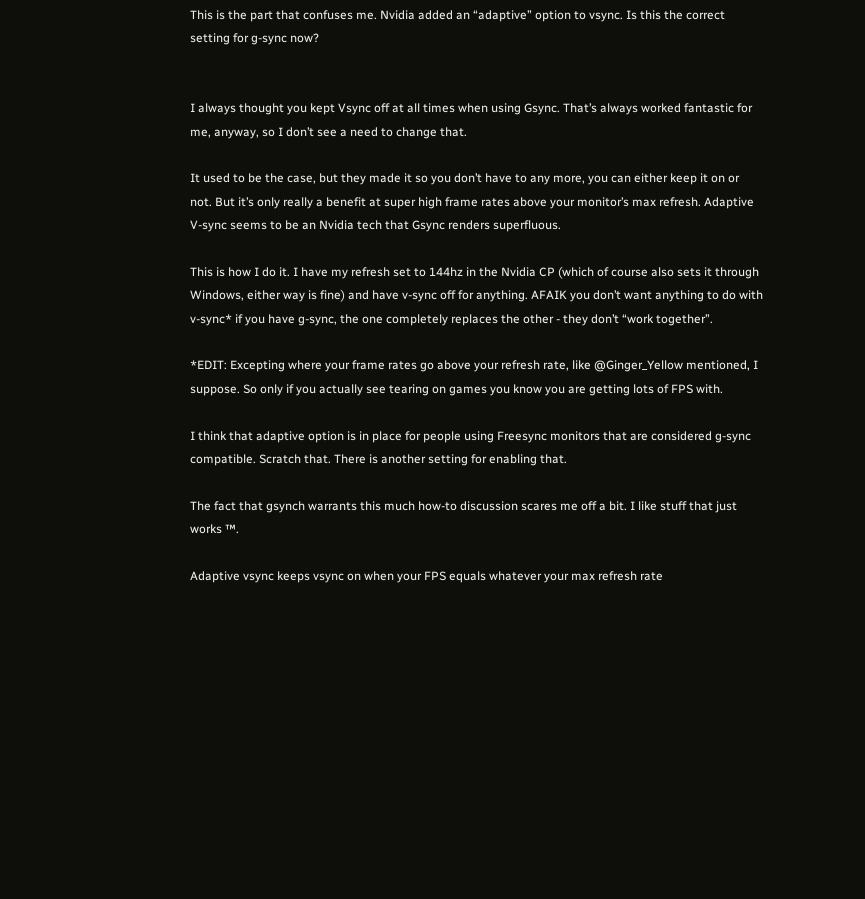This is the part that confuses me. Nvidia added an “adaptive” option to vsync. Is this the correct setting for g-sync now?


I always thought you kept Vsync off at all times when using Gsync. That’s always worked fantastic for me, anyway, so I don’t see a need to change that.

It used to be the case, but they made it so you don’t have to any more, you can either keep it on or not. But it’s only really a benefit at super high frame rates above your monitor’s max refresh. Adaptive V-sync seems to be an Nvidia tech that Gsync renders superfluous.

This is how I do it. I have my refresh set to 144hz in the Nvidia CP (which of course also sets it through Windows, either way is fine) and have v-sync off for anything. AFAIK you don’t want anything to do with v-sync* if you have g-sync, the one completely replaces the other - they don’t “work together”.

*EDIT: Excepting where your frame rates go above your refresh rate, like @Ginger_Yellow mentioned, I suppose. So only if you actually see tearing on games you know you are getting lots of FPS with.

I think that adaptive option is in place for people using Freesync monitors that are considered g-sync compatible. Scratch that. There is another setting for enabling that.

The fact that gsynch warrants this much how-to discussion scares me off a bit. I like stuff that just works ™.

Adaptive vsync keeps vsync on when your FPS equals whatever your max refresh rate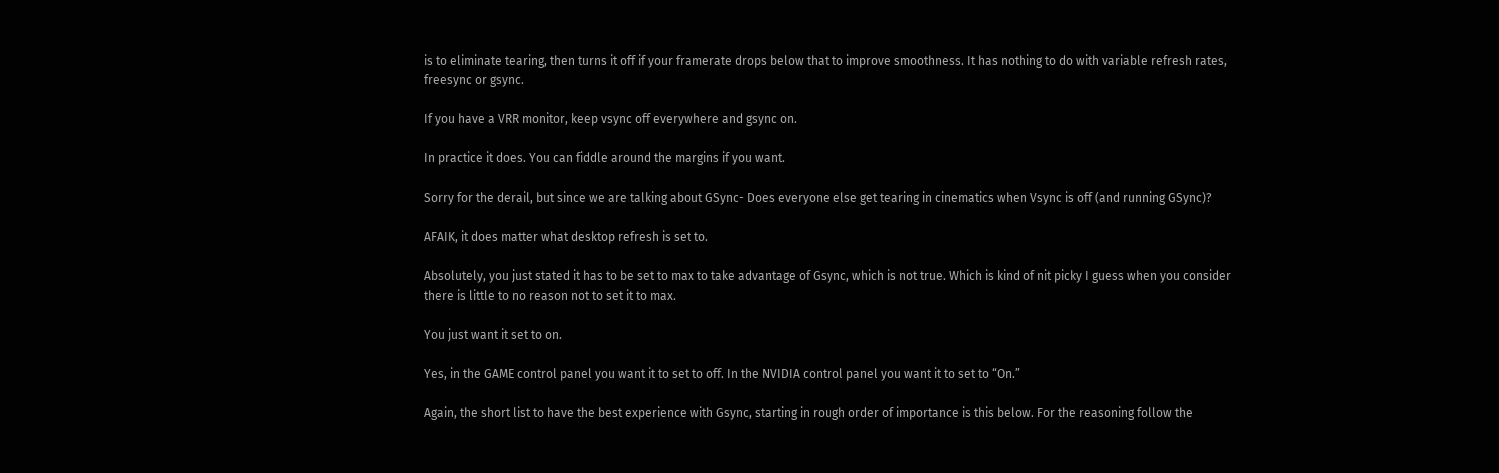is to eliminate tearing, then turns it off if your framerate drops below that to improve smoothness. It has nothing to do with variable refresh rates, freesync or gsync.

If you have a VRR monitor, keep vsync off everywhere and gsync on.

In practice it does. You can fiddle around the margins if you want.

Sorry for the derail, but since we are talking about GSync- Does everyone else get tearing in cinematics when Vsync is off (and running GSync)?

AFAIK, it does matter what desktop refresh is set to.

Absolutely, you just stated it has to be set to max to take advantage of Gsync, which is not true. Which is kind of nit picky I guess when you consider there is little to no reason not to set it to max.

You just want it set to on.

Yes, in the GAME control panel you want it to set to off. In the NVIDIA control panel you want it to set to “On.”

Again, the short list to have the best experience with Gsync, starting in rough order of importance is this below. For the reasoning follow the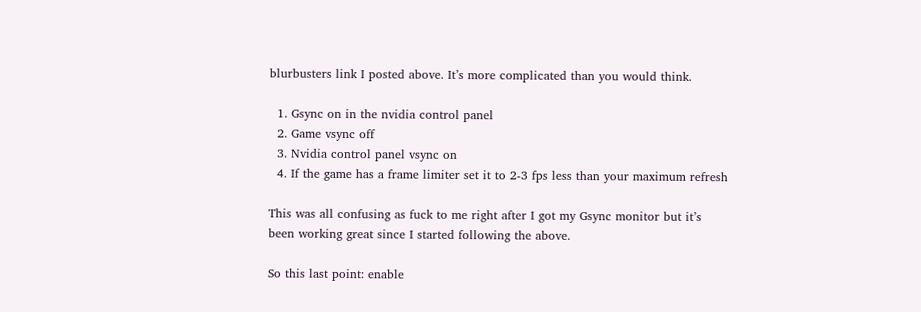blurbusters link I posted above. It’s more complicated than you would think.

  1. Gsync on in the nvidia control panel
  2. Game vsync off
  3. Nvidia control panel vsync on
  4. If the game has a frame limiter set it to 2-3 fps less than your maximum refresh

This was all confusing as fuck to me right after I got my Gsync monitor but it’s been working great since I started following the above.

So this last point: enable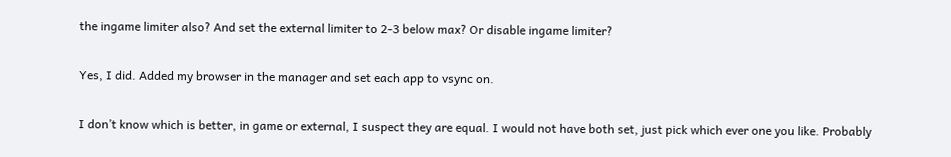the ingame limiter also? And set the external limiter to 2-3 below max? Or disable ingame limiter?

Yes, I did. Added my browser in the manager and set each app to vsync on.

I don’t know which is better, in game or external, I suspect they are equal. I would not have both set, just pick which ever one you like. Probably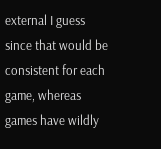external I guess since that would be consistent for each game, whereas games have wildly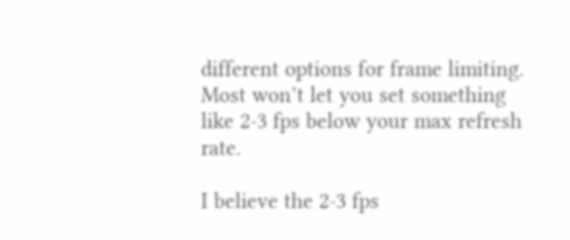different options for frame limiting. Most won’t let you set something like 2-3 fps below your max refresh rate.

I believe the 2-3 fps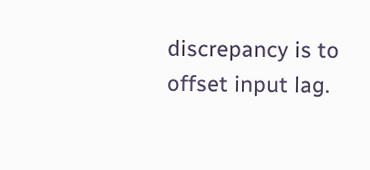discrepancy is to offset input lag.